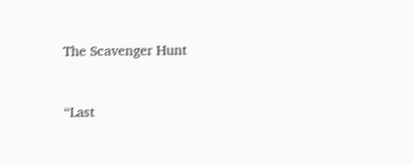The Scavenger Hunt



“Last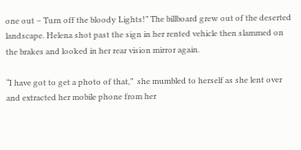one out – Turn off the bloody Lights!” The billboard grew out of the deserted landscape. Helena shot past the sign in her rented vehicle then slammed on the brakes and looked in her rear vision mirror again.

“I have got to get a photo of that,”  she mumbled to herself as she lent over and extracted her mobile phone from her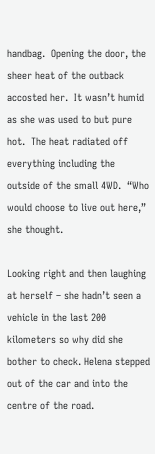handbag.  Opening the door, the sheer heat of the outback accosted her.  It wasn’t humid as she was used to but pure hot.  The heat radiated off everything including the outside of the small 4WD.  “Who would choose to live out here,” she thought.

Looking right and then laughing at herself – she hadn’t seen a vehicle in the last 200 kilometers so why did she bother to check. Helena stepped out of the car and into the centre of the road.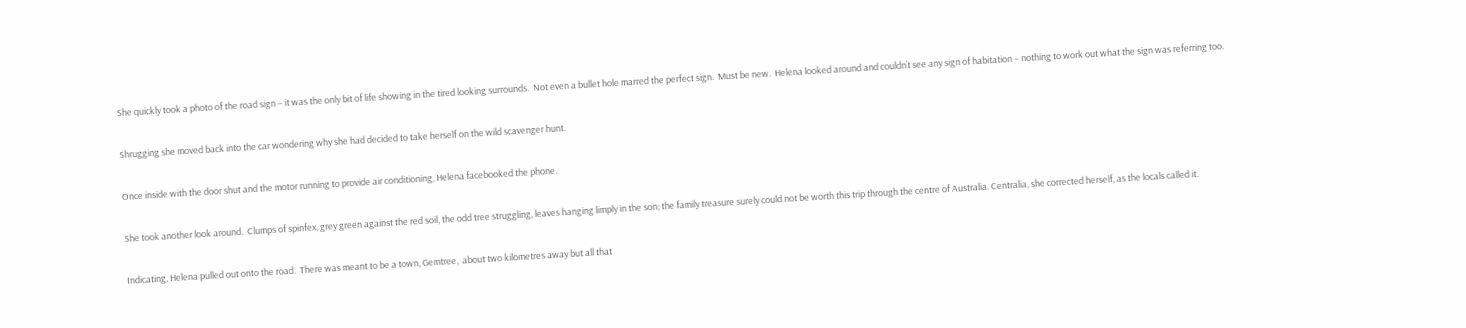She quickly took a photo of the road sign – it was the only bit of life showing in the tired looking surrounds.  Not even a bullet hole marred the perfect sign.  Must be new.  Helena looked around and couldn’t see any sign of habitation – nothing to work out what the sign was referring too.

Shrugging she moved back into the car wondering why she had decided to take herself on the wild scavenger hunt.

Once inside with the door shut and the motor running to provide air conditioning, Helena facebooked the phone.

She took another look around.  Clumps of spinfex, grey green against the red soil, the odd tree struggling, leaves hanging limply in the son; the family treasure surely could not be worth this trip through the centre of Australia. Centralia, she corrected herself, as the locals called it.

Indicating, Helena pulled out onto the road.  There was meant to be a town, Gemtree,  about two kilometres away but all that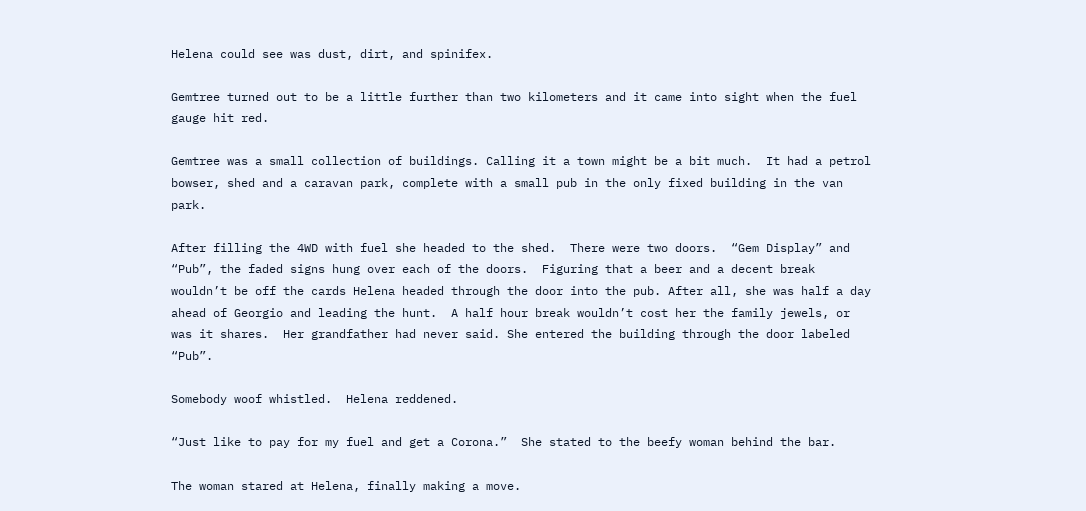Helena could see was dust, dirt, and spinifex.

Gemtree turned out to be a little further than two kilometers and it came into sight when the fuel gauge hit red.

Gemtree was a small collection of buildings. Calling it a town might be a bit much.  It had a petrol bowser, shed and a caravan park, complete with a small pub in the only fixed building in the van park.

After filling the 4WD with fuel she headed to the shed.  There were two doors.  “Gem Display” and “Pub”, the faded signs hung over each of the doors.  Figuring that a beer and a decent break wouldn’t be off the cards Helena headed through the door into the pub. After all, she was half a day ahead of Georgio and leading the hunt.  A half hour break wouldn’t cost her the family jewels, or was it shares.  Her grandfather had never said. She entered the building through the door labeled “Pub”.

Somebody woof whistled.  Helena reddened.

“Just like to pay for my fuel and get a Corona.”  She stated to the beefy woman behind the bar.

The woman stared at Helena, finally making a move.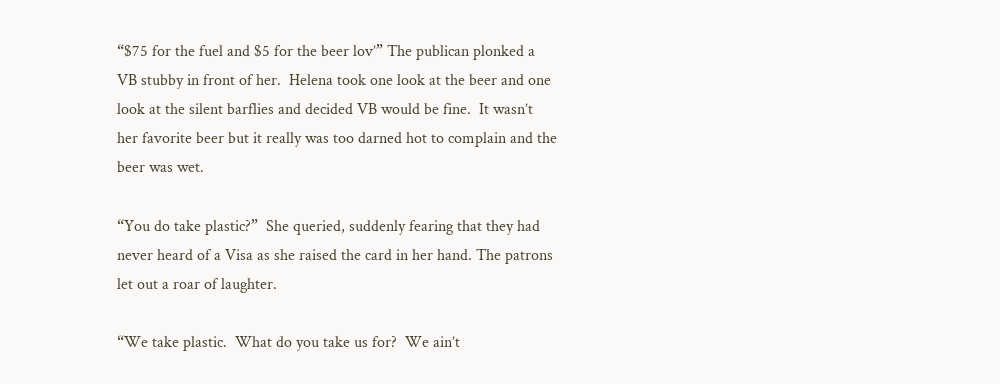“$75 for the fuel and $5 for the beer lov’” The publican plonked a VB stubby in front of her.  Helena took one look at the beer and one look at the silent barflies and decided VB would be fine.  It wasn’t her favorite beer but it really was too darned hot to complain and the beer was wet.

“You do take plastic?”  She queried, suddenly fearing that they had never heard of a Visa as she raised the card in her hand. The patrons let out a roar of laughter.

“We take plastic.  What do you take us for?  We ain’t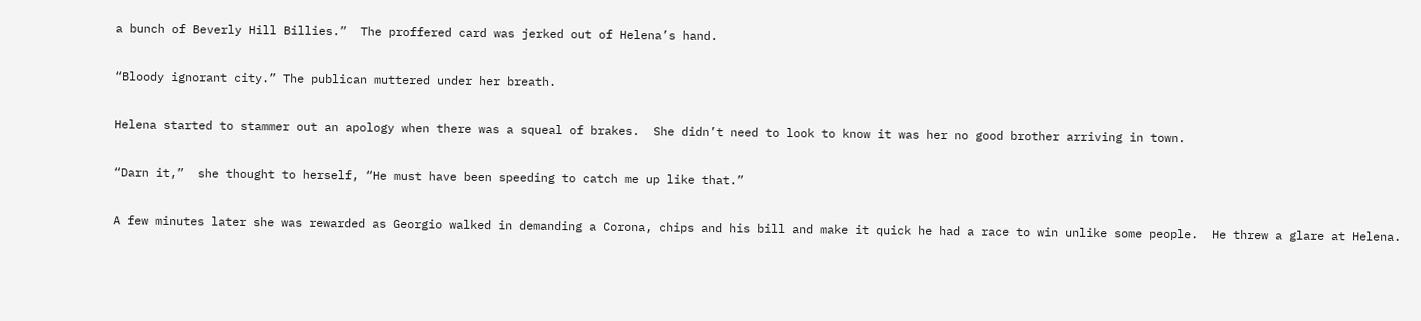a bunch of Beverly Hill Billies.”  The proffered card was jerked out of Helena’s hand.

“Bloody ignorant city.” The publican muttered under her breath.

Helena started to stammer out an apology when there was a squeal of brakes.  She didn’t need to look to know it was her no good brother arriving in town.

“Darn it,”  she thought to herself, “He must have been speeding to catch me up like that.”

A few minutes later she was rewarded as Georgio walked in demanding a Corona, chips and his bill and make it quick he had a race to win unlike some people.  He threw a glare at Helena.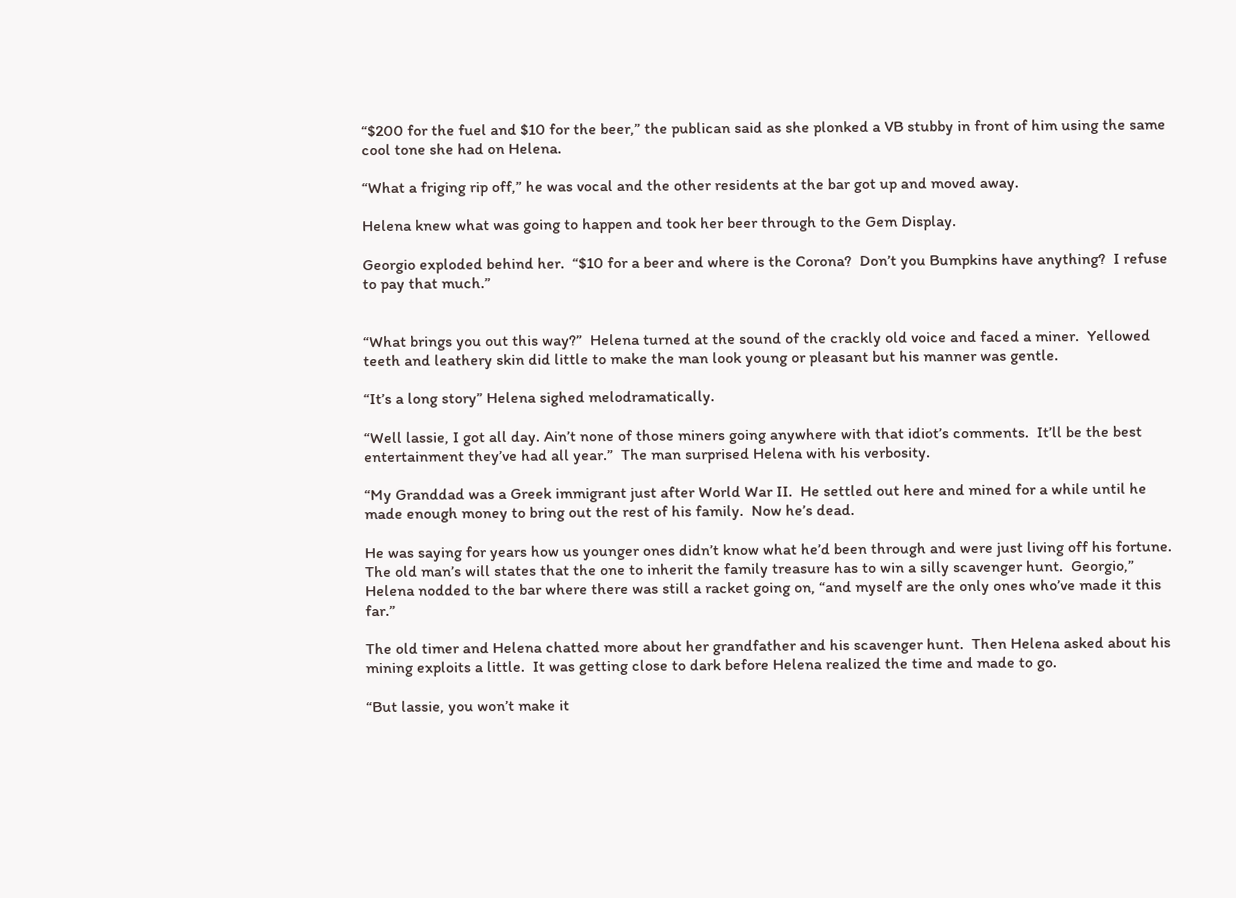“$200 for the fuel and $10 for the beer,” the publican said as she plonked a VB stubby in front of him using the same cool tone she had on Helena.

“What a friging rip off,” he was vocal and the other residents at the bar got up and moved away.

Helena knew what was going to happen and took her beer through to the Gem Display.

Georgio exploded behind her.  “$10 for a beer and where is the Corona?  Don’t you Bumpkins have anything?  I refuse to pay that much.”


“What brings you out this way?”  Helena turned at the sound of the crackly old voice and faced a miner.  Yellowed teeth and leathery skin did little to make the man look young or pleasant but his manner was gentle.

“It’s a long story” Helena sighed melodramatically.

“Well lassie, I got all day. Ain’t none of those miners going anywhere with that idiot’s comments.  It’ll be the best entertainment they’ve had all year.”  The man surprised Helena with his verbosity.

“My Granddad was a Greek immigrant just after World War II.  He settled out here and mined for a while until he made enough money to bring out the rest of his family.  Now he’s dead.

He was saying for years how us younger ones didn’t know what he’d been through and were just living off his fortune.  The old man’s will states that the one to inherit the family treasure has to win a silly scavenger hunt.  Georgio,” Helena nodded to the bar where there was still a racket going on, “and myself are the only ones who’ve made it this far.”

The old timer and Helena chatted more about her grandfather and his scavenger hunt.  Then Helena asked about his mining exploits a little.  It was getting close to dark before Helena realized the time and made to go.

“But lassie, you won’t make it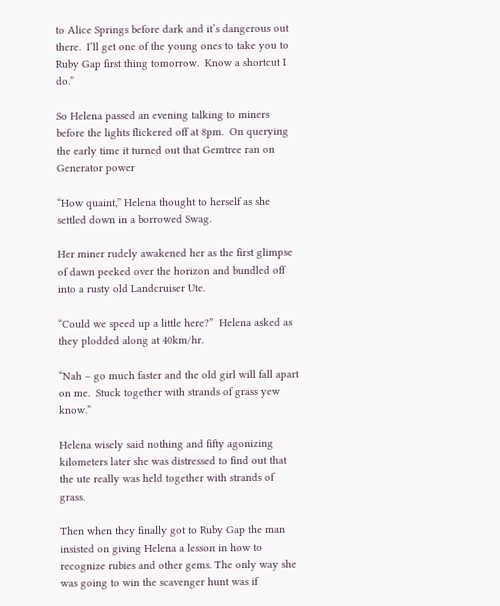to Alice Springs before dark and it’s dangerous out there.  I’ll get one of the young ones to take you to Ruby Gap first thing tomorrow.  Know a shortcut I do.”

So Helena passed an evening talking to miners before the lights flickered off at 8pm.  On querying the early time it turned out that Gemtree ran on Generator power

“How quaint,” Helena thought to herself as she settled down in a borrowed Swag.

Her miner rudely awakened her as the first glimpse of dawn peeked over the horizon and bundled off into a rusty old Landcruiser Ute.

“Could we speed up a little here?”  Helena asked as they plodded along at 40km/hr.

“Nah – go much faster and the old girl will fall apart on me.  Stuck together with strands of grass yew know.”

Helena wisely said nothing and fifty agonizing kilometers later she was distressed to find out that the ute really was held together with strands of grass.

Then when they finally got to Ruby Gap the man insisted on giving Helena a lesson in how to recognize rubies and other gems. The only way she was going to win the scavenger hunt was if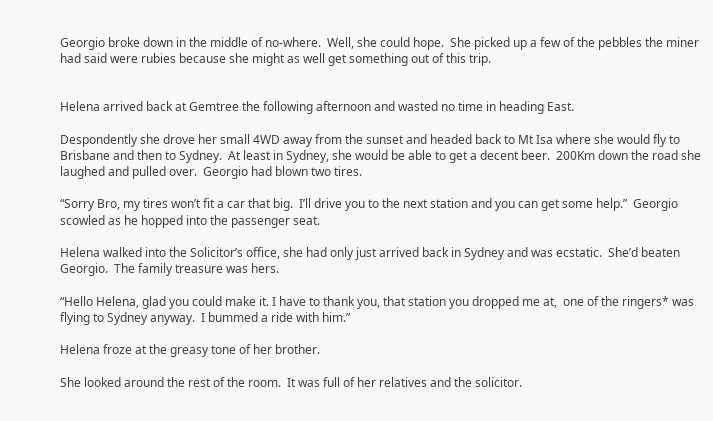Georgio broke down in the middle of no-where.  Well, she could hope.  She picked up a few of the pebbles the miner had said were rubies because she might as well get something out of this trip.


Helena arrived back at Gemtree the following afternoon and wasted no time in heading East.

Despondently she drove her small 4WD away from the sunset and headed back to Mt Isa where she would fly to Brisbane and then to Sydney.  At least in Sydney, she would be able to get a decent beer.  200Km down the road she laughed and pulled over.  Georgio had blown two tires.

“Sorry Bro, my tires won’t fit a car that big.  I’ll drive you to the next station and you can get some help.”  Georgio scowled as he hopped into the passenger seat.

Helena walked into the Solicitor’s office, she had only just arrived back in Sydney and was ecstatic.  She’d beaten Georgio.  The family treasure was hers.

“Hello Helena, glad you could make it. I have to thank you, that station you dropped me at,  one of the ringers* was flying to Sydney anyway.  I bummed a ride with him.”

Helena froze at the greasy tone of her brother.

She looked around the rest of the room.  It was full of her relatives and the solicitor.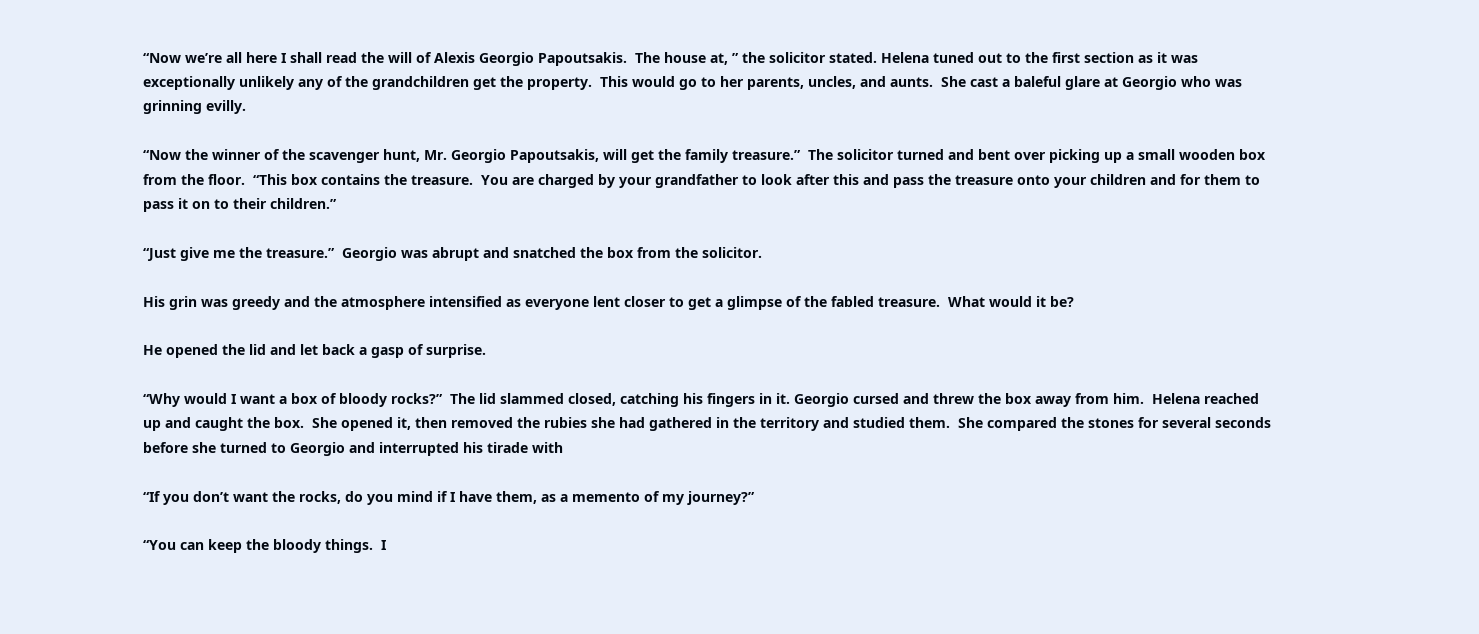“Now we’re all here I shall read the will of Alexis Georgio Papoutsakis.  The house at, ” the solicitor stated. Helena tuned out to the first section as it was exceptionally unlikely any of the grandchildren get the property.  This would go to her parents, uncles, and aunts.  She cast a baleful glare at Georgio who was grinning evilly.

“Now the winner of the scavenger hunt, Mr. Georgio Papoutsakis, will get the family treasure.”  The solicitor turned and bent over picking up a small wooden box from the floor.  “This box contains the treasure.  You are charged by your grandfather to look after this and pass the treasure onto your children and for them to pass it on to their children.”

“Just give me the treasure.”  Georgio was abrupt and snatched the box from the solicitor.

His grin was greedy and the atmosphere intensified as everyone lent closer to get a glimpse of the fabled treasure.  What would it be?

He opened the lid and let back a gasp of surprise.

“Why would I want a box of bloody rocks?”  The lid slammed closed, catching his fingers in it. Georgio cursed and threw the box away from him.  Helena reached up and caught the box.  She opened it, then removed the rubies she had gathered in the territory and studied them.  She compared the stones for several seconds before she turned to Georgio and interrupted his tirade with

“If you don’t want the rocks, do you mind if I have them, as a memento of my journey?”

“You can keep the bloody things.  I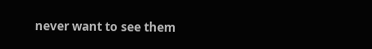never want to see them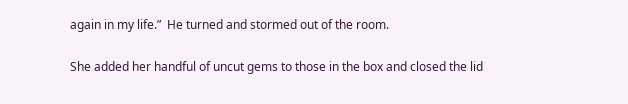again in my life.”  He turned and stormed out of the room.

She added her handful of uncut gems to those in the box and closed the lid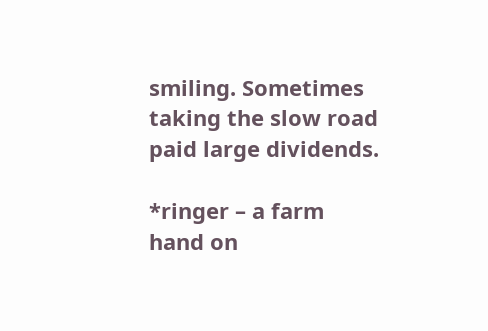smiling. Sometimes taking the slow road paid large dividends.

*ringer – a farm hand on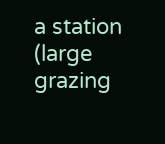a station (large grazing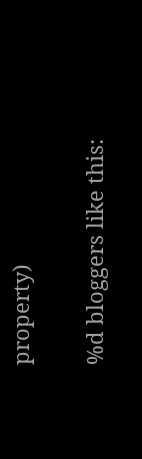property)

%d bloggers like this: